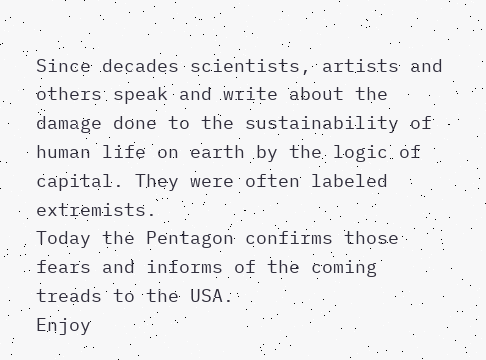Since decades scientists, artists and others speak and write about the damage done to the sustainability of human life on earth by the logic of capital. They were often labeled extremists.
Today the Pentagon confirms those fears and informs of the coming treads to the USA.
Enjoy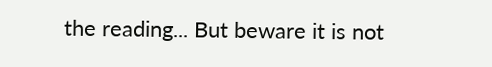the reading... But beware it is not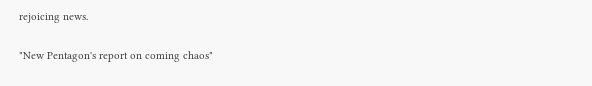rejoicing news.

"New Pentagon's report on coming chaos"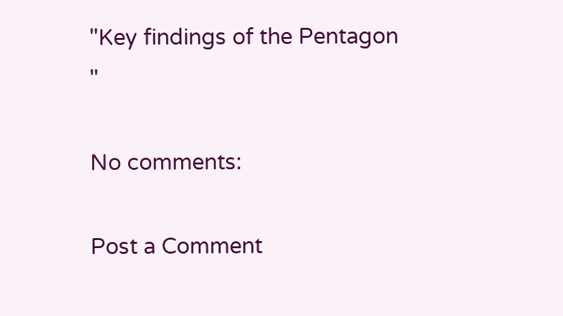"Key findings of the Pentagon "

No comments:

Post a Comment